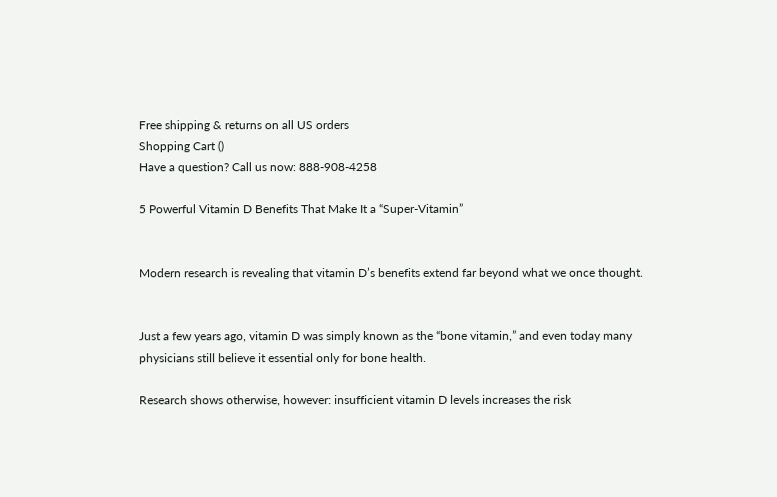Free shipping & returns on all US orders
Shopping Cart ()
Have a question? Call us now: 888-908-4258

5 Powerful Vitamin D Benefits That Make It a “Super-Vitamin”


Modern research is revealing that vitamin D’s benefits extend far beyond what we once thought.


Just a few years ago, vitamin D was simply known as the “bone vitamin,” and even today many physicians still believe it essential only for bone health.

Research shows otherwise, however: insufficient vitamin D levels increases the risk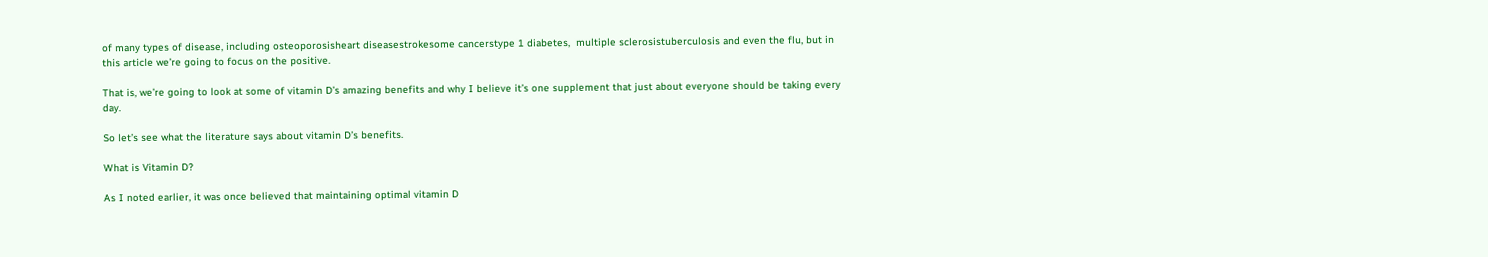of many types of disease, including osteoporosisheart diseasestrokesome cancerstype 1 diabetes,  multiple sclerosistuberculosis and even the flu, but in this article we’re going to focus on the positive.

That is, we’re going to look at some of vitamin D’s amazing benefits and why I believe it’s one supplement that just about everyone should be taking every day.

So let’s see what the literature says about vitamin D’s benefits.

What is Vitamin D?

As I noted earlier, it was once believed that maintaining optimal vitamin D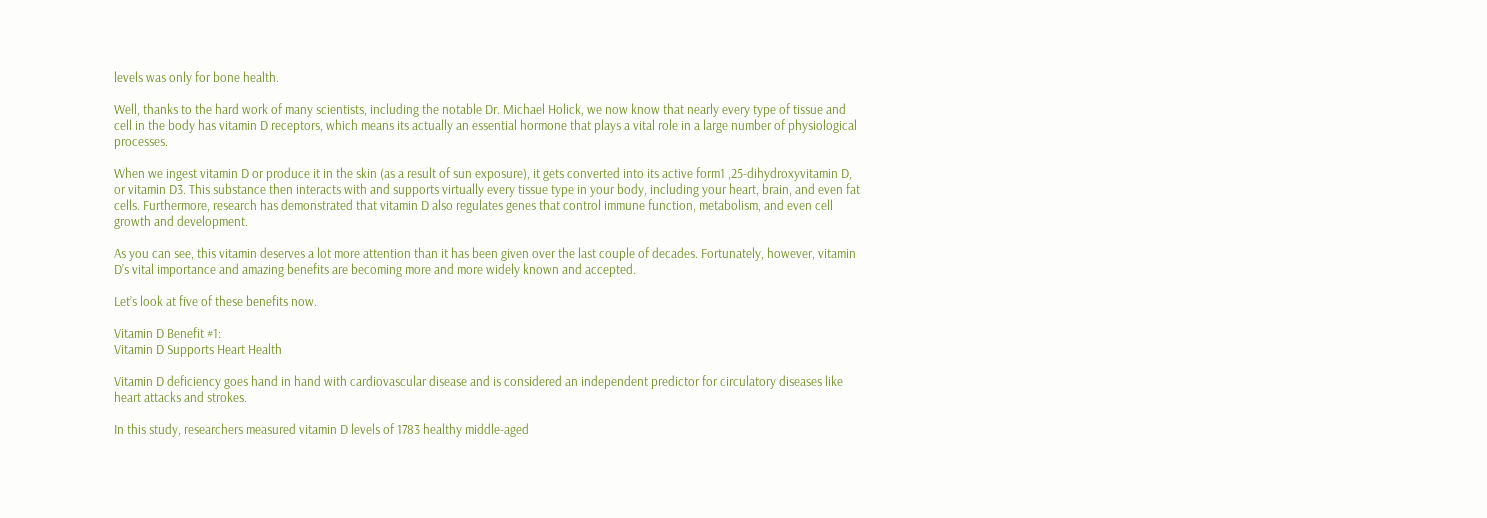levels was only for bone health.

Well, thanks to the hard work of many scientists, including the notable Dr. Michael Holick, we now know that nearly every type of tissue and cell in the body has vitamin D receptors, which means its actually an essential hormone that plays a vital role in a large number of physiological processes.

When we ingest vitamin D or produce it in the skin (as a result of sun exposure), it gets converted into its active form1 ,25-dihydroxyvitamin D, or vitamin D3. This substance then interacts with and supports virtually every tissue type in your body, including your heart, brain, and even fat cells. Furthermore, research has demonstrated that vitamin D also regulates genes that control immune function, metabolism, and even cell growth and development.

As you can see, this vitamin deserves a lot more attention than it has been given over the last couple of decades. Fortunately, however, vitamin D’s vital importance and amazing benefits are becoming more and more widely known and accepted.

Let’s look at five of these benefits now.

Vitamin D Benefit #1:
Vitamin D Supports Heart Health

Vitamin D deficiency goes hand in hand with cardiovascular disease and is considered an independent predictor for circulatory diseases like heart attacks and strokes.

In this study, researchers measured vitamin D levels of 1783 healthy middle-aged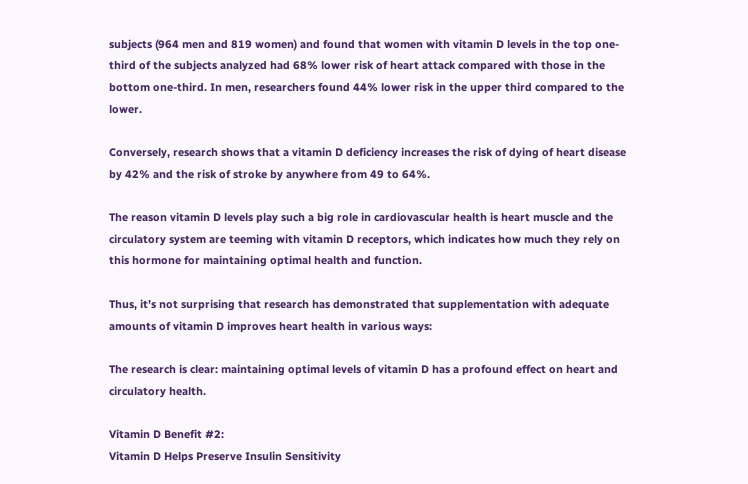subjects (964 men and 819 women) and found that women with vitamin D levels in the top one-third of the subjects analyzed had 68% lower risk of heart attack compared with those in the bottom one-third. In men, researchers found 44% lower risk in the upper third compared to the lower.

Conversely, research shows that a vitamin D deficiency increases the risk of dying of heart disease by 42% and the risk of stroke by anywhere from 49 to 64%.

The reason vitamin D levels play such a big role in cardiovascular health is heart muscle and the circulatory system are teeming with vitamin D receptors, which indicates how much they rely on this hormone for maintaining optimal health and function.

Thus, it’s not surprising that research has demonstrated that supplementation with adequate amounts of vitamin D improves heart health in various ways:

The research is clear: maintaining optimal levels of vitamin D has a profound effect on heart and circulatory health.

Vitamin D Benefit #2:
Vitamin D Helps Preserve Insulin Sensitivity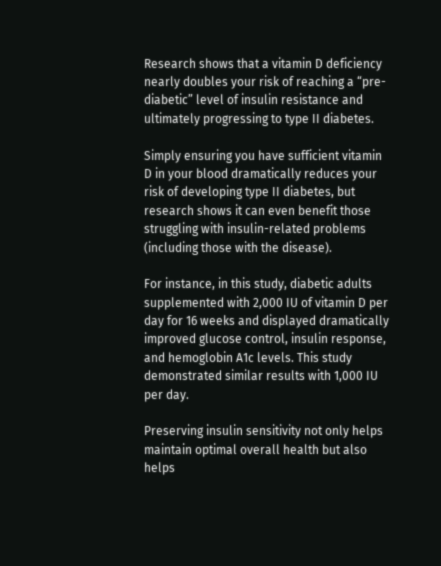Research shows that a vitamin D deficiency nearly doubles your risk of reaching a “pre-diabetic” level of insulin resistance and ultimately progressing to type II diabetes.

Simply ensuring you have sufficient vitamin D in your blood dramatically reduces your risk of developing type II diabetes, but research shows it can even benefit those struggling with insulin-related problems (including those with the disease).

For instance, in this study, diabetic adults supplemented with 2,000 IU of vitamin D per day for 16 weeks and displayed dramatically improved glucose control, insulin response, and hemoglobin A1c levels. This study demonstrated similar results with 1,000 IU per day.

Preserving insulin sensitivity not only helps maintain optimal overall health but also helps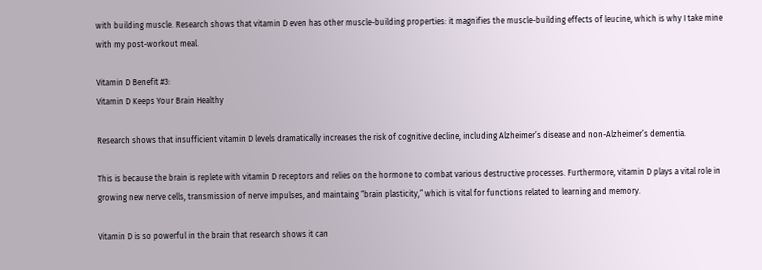with building muscle. Research shows that vitamin D even has other muscle-building properties: it magnifies the muscle-building effects of leucine, which is why I take mine with my post-workout meal.

Vitamin D Benefit #3:
Vitamin D Keeps Your Brain Healthy

Research shows that insufficient vitamin D levels dramatically increases the risk of cognitive decline, including Alzheimer’s disease and non-Alzheimer’s dementia.

This is because the brain is replete with vitamin D receptors and relies on the hormone to combat various destructive processes. Furthermore, vitamin D plays a vital role in growing new nerve cells, transmission of nerve impulses, and maintaing “brain plasticity,” which is vital for functions related to learning and memory.

Vitamin D is so powerful in the brain that research shows it can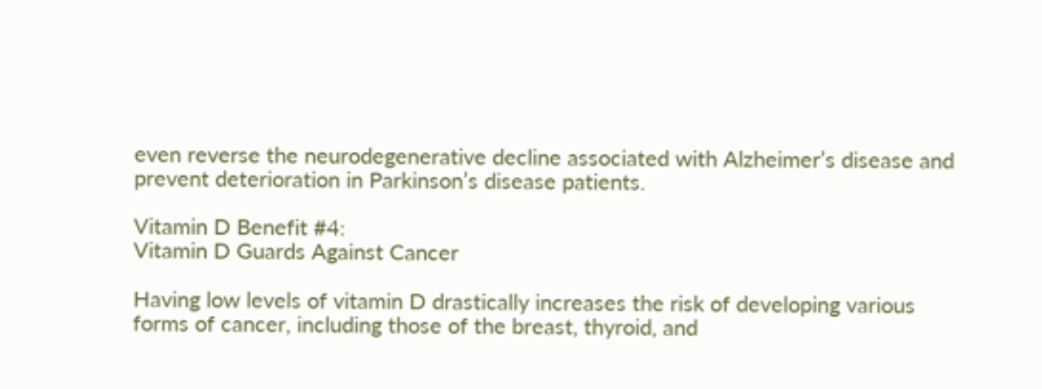even reverse the neurodegenerative decline associated with Alzheimer’s disease and prevent deterioration in Parkinson’s disease patients.

Vitamin D Benefit #4:
Vitamin D Guards Against Cancer

Having low levels of vitamin D drastically increases the risk of developing various forms of cancer, including those of the breast, thyroid, and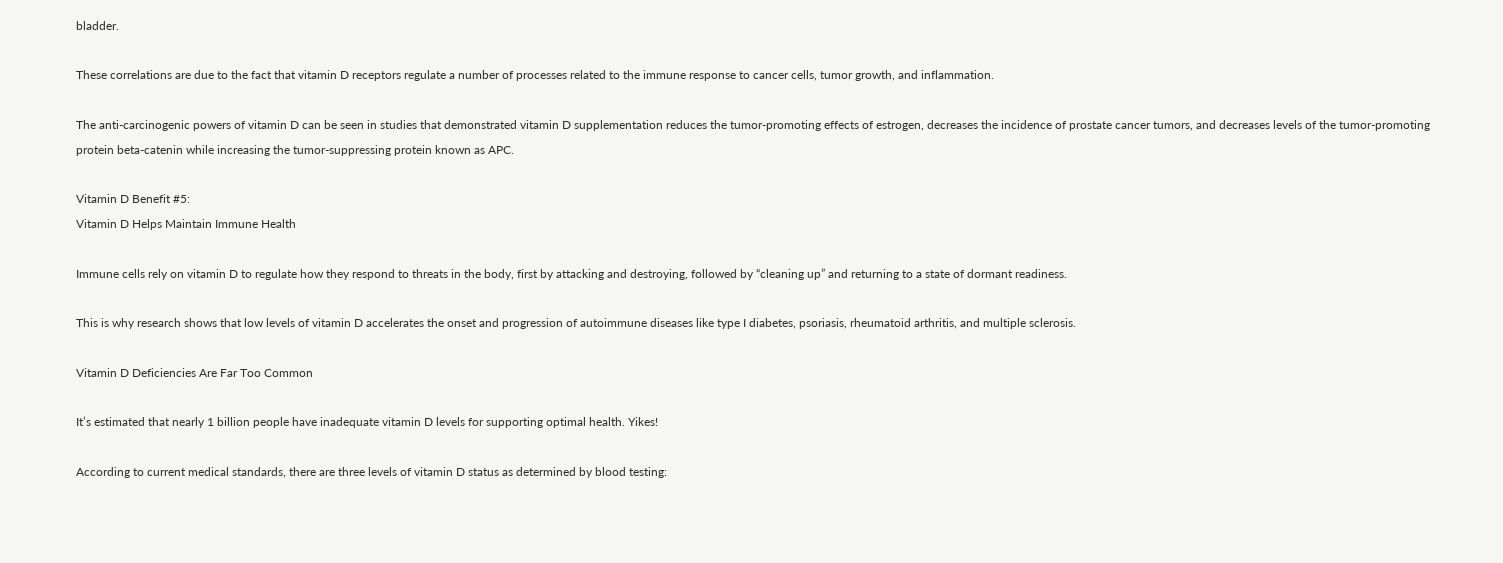bladder.

These correlations are due to the fact that vitamin D receptors regulate a number of processes related to the immune response to cancer cells, tumor growth, and inflammation.

The anti-carcinogenic powers of vitamin D can be seen in studies that demonstrated vitamin D supplementation reduces the tumor-promoting effects of estrogen, decreases the incidence of prostate cancer tumors, and decreases levels of the tumor-promoting protein beta-catenin while increasing the tumor-suppressing protein known as APC.

Vitamin D Benefit #5:
Vitamin D Helps Maintain Immune Health

Immune cells rely on vitamin D to regulate how they respond to threats in the body, first by attacking and destroying, followed by “cleaning up” and returning to a state of dormant readiness.

This is why research shows that low levels of vitamin D accelerates the onset and progression of autoimmune diseases like type I diabetes, psoriasis, rheumatoid arthritis, and multiple sclerosis.

Vitamin D Deficiencies Are Far Too Common

It’s estimated that nearly 1 billion people have inadequate vitamin D levels for supporting optimal health. Yikes!

According to current medical standards, there are three levels of vitamin D status as determined by blood testing: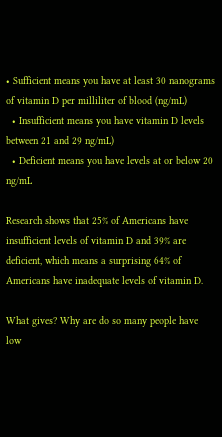• Sufficient means you have at least 30 nanograms of vitamin D per milliliter of blood (ng/mL)
  • Insufficient means you have vitamin D levels between 21 and 29 ng/mL)
  • Deficient means you have levels at or below 20 ng/mL

Research shows that 25% of Americans have insufficient levels of vitamin D and 39% are deficient, which means a surprising 64% of Americans have inadequate levels of vitamin D.

What gives? Why are do so many people have low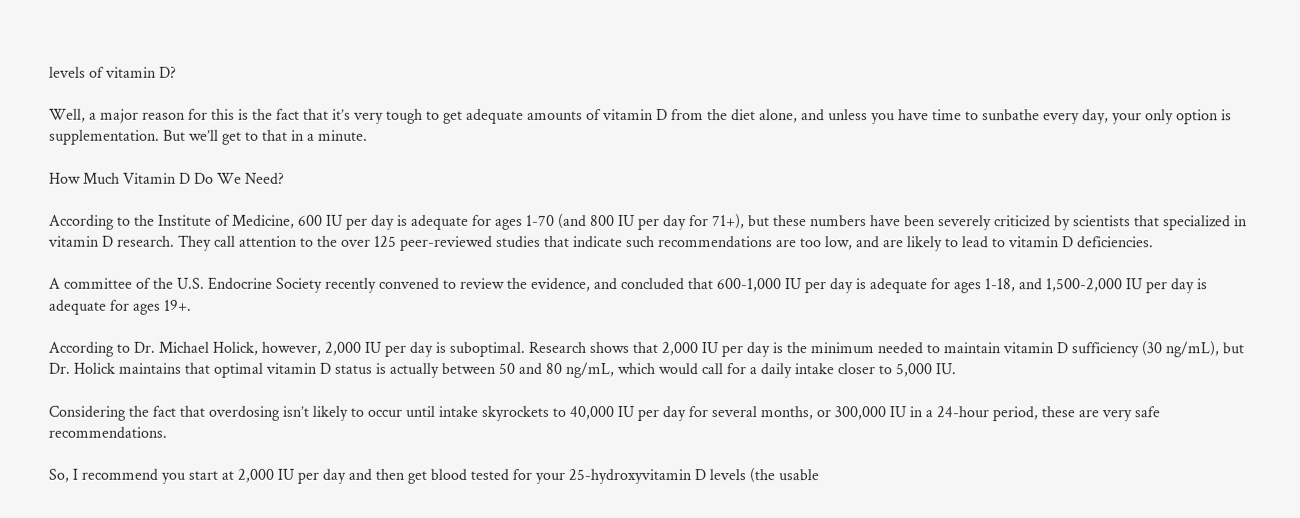levels of vitamin D?

Well, a major reason for this is the fact that it’s very tough to get adequate amounts of vitamin D from the diet alone, and unless you have time to sunbathe every day, your only option is supplementation. But we’ll get to that in a minute.

How Much Vitamin D Do We Need?

According to the Institute of Medicine, 600 IU per day is adequate for ages 1-70 (and 800 IU per day for 71+), but these numbers have been severely criticized by scientists that specialized in vitamin D research. They call attention to the over 125 peer-reviewed studies that indicate such recommendations are too low, and are likely to lead to vitamin D deficiencies.

A committee of the U.S. Endocrine Society recently convened to review the evidence, and concluded that 600-1,000 IU per day is adequate for ages 1-18, and 1,500-2,000 IU per day is adequate for ages 19+.

According to Dr. Michael Holick, however, 2,000 IU per day is suboptimal. Research shows that 2,000 IU per day is the minimum needed to maintain vitamin D sufficiency (30 ng/mL), but Dr. Holick maintains that optimal vitamin D status is actually between 50 and 80 ng/mL, which would call for a daily intake closer to 5,000 IU.

Considering the fact that overdosing isn’t likely to occur until intake skyrockets to 40,000 IU per day for several months, or 300,000 IU in a 24-hour period, these are very safe recommendations.

So, I recommend you start at 2,000 IU per day and then get blood tested for your 25-hydroxyvitamin D levels (the usable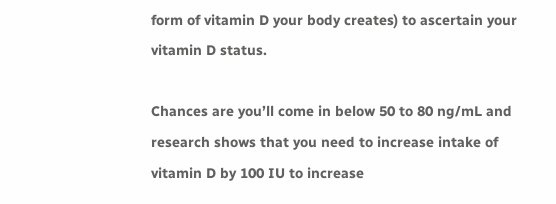form of vitamin D your body creates) to ascertain your vitamin D status.

Chances are you’ll come in below 50 to 80 ng/mL and research shows that you need to increase intake of vitamin D by 100 IU to increase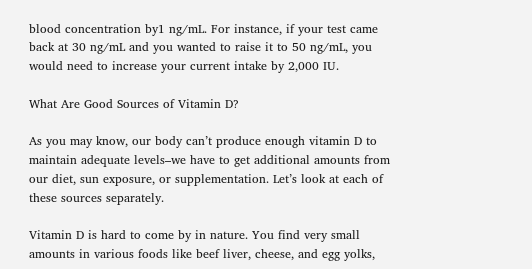blood concentration by1 ng/mL. For instance, if your test came back at 30 ng/mL and you wanted to raise it to 50 ng/mL, you would need to increase your current intake by 2,000 IU.

What Are Good Sources of Vitamin D?

As you may know, our body can’t produce enough vitamin D to maintain adequate levels–we have to get additional amounts from our diet, sun exposure, or supplementation. Let’s look at each of these sources separately.

Vitamin D is hard to come by in nature. You find very small amounts in various foods like beef liver, cheese, and egg yolks,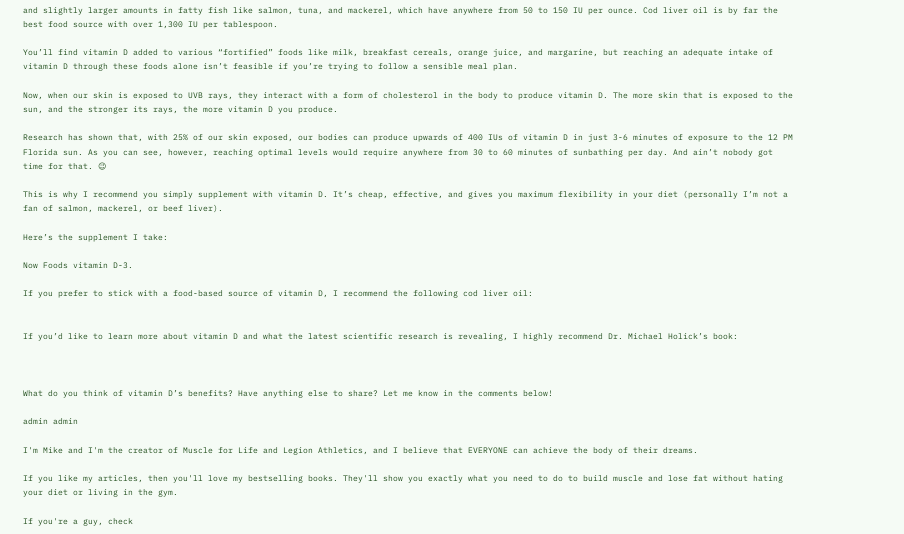and slightly larger amounts in fatty fish like salmon, tuna, and mackerel, which have anywhere from 50 to 150 IU per ounce. Cod liver oil is by far the best food source with over 1,300 IU per tablespoon.

You’ll find vitamin D added to various “fortified” foods like milk, breakfast cereals, orange juice, and margarine, but reaching an adequate intake of vitamin D through these foods alone isn’t feasible if you’re trying to follow a sensible meal plan.

Now, when our skin is exposed to UVB rays, they interact with a form of cholesterol in the body to produce vitamin D. The more skin that is exposed to the sun, and the stronger its rays, the more vitamin D you produce.

Research has shown that, with 25% of our skin exposed, our bodies can produce upwards of 400 IUs of vitamin D in just 3-6 minutes of exposure to the 12 PM Florida sun. As you can see, however, reaching optimal levels would require anywhere from 30 to 60 minutes of sunbathing per day. And ain’t nobody got time for that. 😉

This is why I recommend you simply supplement with vitamin D. It’s cheap, effective, and gives you maximum flexibility in your diet (personally I’m not a fan of salmon, mackerel, or beef liver).

Here’s the supplement I take:

Now Foods vitamin D-3.

If you prefer to stick with a food-based source of vitamin D, I recommend the following cod liver oil:


If you’d like to learn more about vitamin D and what the latest scientific research is revealing, I highly recommend Dr. Michael Holick’s book:



What do you think of vitamin D’s benefits? Have anything else to share? Let me know in the comments below!

admin admin

I'm Mike and I'm the creator of Muscle for Life and Legion Athletics, and I believe that EVERYONE can achieve the body of their dreams.

If you like my articles, then you'll love my bestselling books. They'll show you exactly what you need to do to build muscle and lose fat without hating your diet or living in the gym.

If you're a guy, check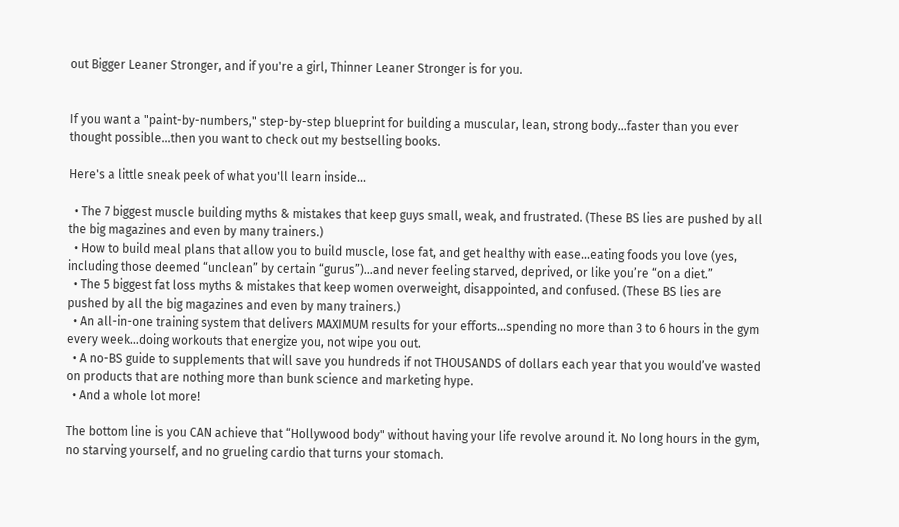out Bigger Leaner Stronger, and if you're a girl, Thinner Leaner Stronger is for you.


If you want a "paint-by-numbers," step-by-step blueprint for building a muscular, lean, strong body...faster than you ever thought possible...then you want to check out my bestselling books.

Here's a little sneak peek of what you'll learn inside...

  • The 7 biggest muscle building myths & mistakes that keep guys small, weak, and frustrated. (These BS lies are pushed by all the big magazines and even by many trainers.)
  • How to build meal plans that allow you to build muscle, lose fat, and get healthy with ease…eating foods you love (yes, including those deemed “unclean” by certain “gurus”)…and never feeling starved, deprived, or like you’re “on a diet.”
  • The 5 biggest fat loss myths & mistakes that keep women overweight, disappointed, and confused. (These BS lies are pushed by all the big magazines and even by many trainers.)
  • An all-in-one training system that delivers MAXIMUM results for your efforts…spending no more than 3 to 6 hours in the gym every week…doing workouts that energize you, not wipe you out.
  • A no-BS guide to supplements that will save you hundreds if not THOUSANDS of dollars each year that you would’ve wasted on products that are nothing more than bunk science and marketing hype.
  • And a whole lot more!

The bottom line is you CAN achieve that “Hollywood body" without having your life revolve around it. No long hours in the gym, no starving yourself, and no grueling cardio that turns your stomach.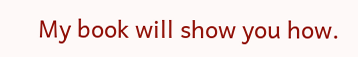My book will show you how.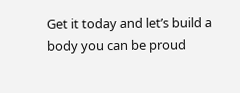Get it today and let’s build a body you can be proud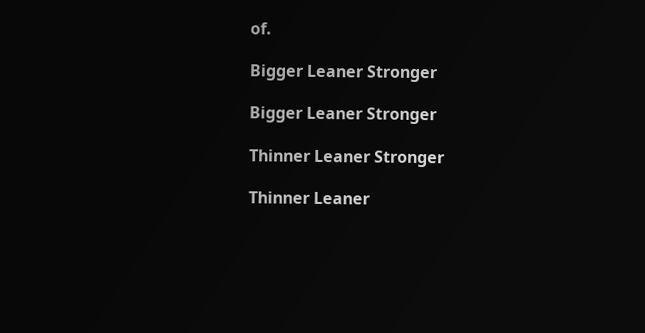of.

Bigger Leaner Stronger

Bigger Leaner Stronger

Thinner Leaner Stronger

Thinner Leaner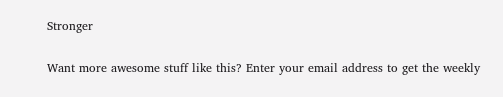Stronger

Want more awesome stuff like this? Enter your email address to get the weekly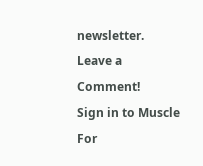newsletter.
Leave a Comment!
Sign in to Muscle For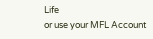Life
or use your MFL Account